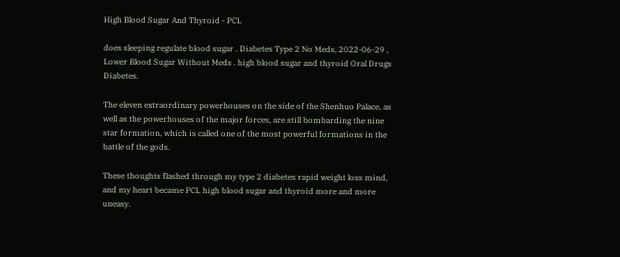High Blood Sugar And Thyroid - PCL

does sleeping regulate blood sugar . Diabetes Type 2 No Meds, 2022-06-29 , Lower Blood Sugar Without Meds . high blood sugar and thyroid Oral Drugs Diabetes.

The eleven extraordinary powerhouses on the side of the Shenhuo Palace, as well as the powerhouses of the major forces, are still bombarding the nine star formation, which is called one of the most powerful formations in the battle of the gods.

These thoughts flashed through my type 2 diabetes rapid weight loss mind, and my heart became PCL high blood sugar and thyroid more and more uneasy.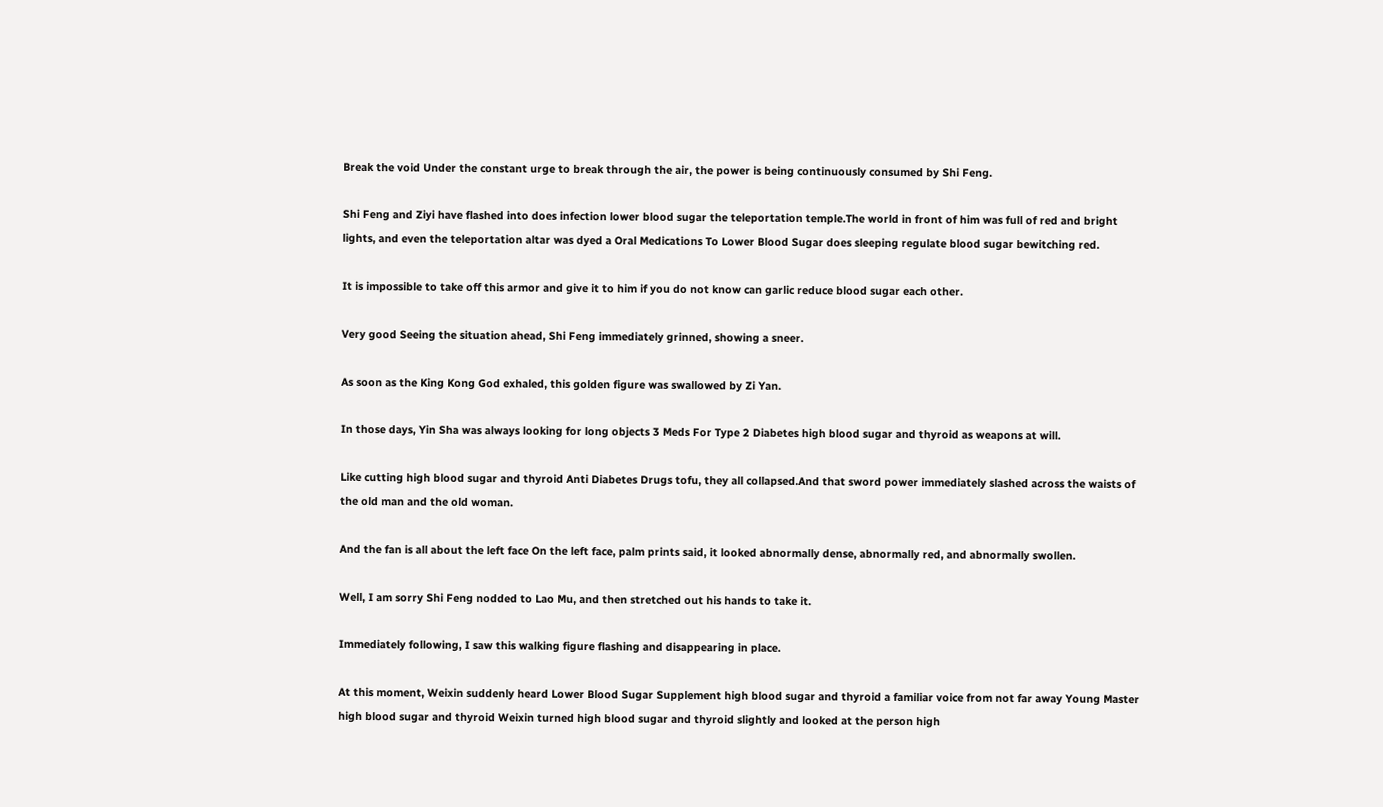Break the void Under the constant urge to break through the air, the power is being continuously consumed by Shi Feng.

Shi Feng and Ziyi have flashed into does infection lower blood sugar the teleportation temple.The world in front of him was full of red and bright lights, and even the teleportation altar was dyed a Oral Medications To Lower Blood Sugar does sleeping regulate blood sugar bewitching red.

It is impossible to take off this armor and give it to him if you do not know can garlic reduce blood sugar each other.

Very good Seeing the situation ahead, Shi Feng immediately grinned, showing a sneer.

As soon as the King Kong God exhaled, this golden figure was swallowed by Zi Yan.

In those days, Yin Sha was always looking for long objects 3 Meds For Type 2 Diabetes high blood sugar and thyroid as weapons at will.

Like cutting high blood sugar and thyroid Anti Diabetes Drugs tofu, they all collapsed.And that sword power immediately slashed across the waists of the old man and the old woman.

And the fan is all about the left face On the left face, palm prints said, it looked abnormally dense, abnormally red, and abnormally swollen.

Well, I am sorry Shi Feng nodded to Lao Mu, and then stretched out his hands to take it.

Immediately following, I saw this walking figure flashing and disappearing in place.

At this moment, Weixin suddenly heard Lower Blood Sugar Supplement high blood sugar and thyroid a familiar voice from not far away Young Master high blood sugar and thyroid Weixin turned high blood sugar and thyroid slightly and looked at the person high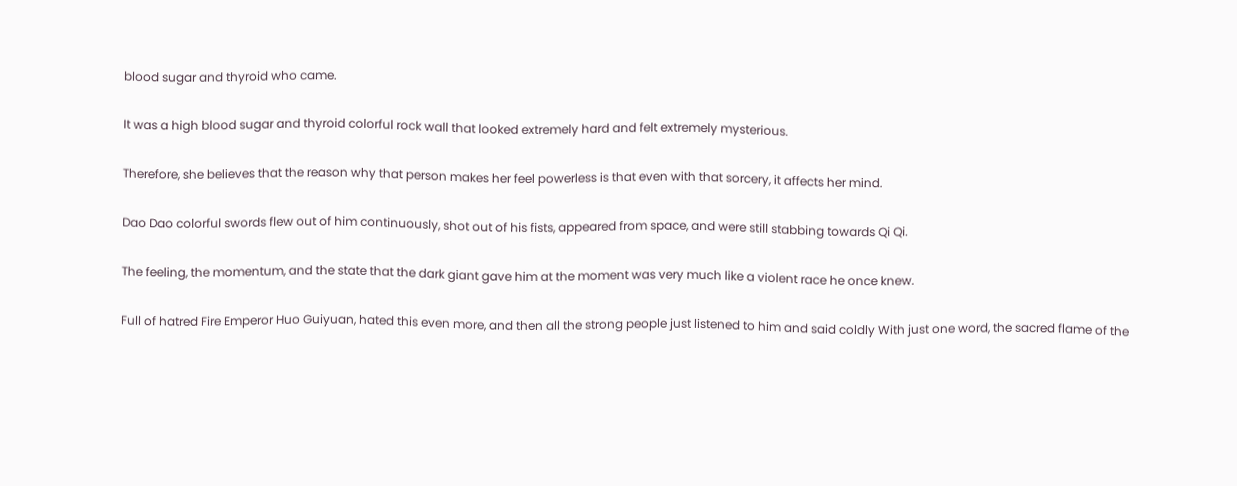blood sugar and thyroid who came.

It was a high blood sugar and thyroid colorful rock wall that looked extremely hard and felt extremely mysterious.

Therefore, she believes that the reason why that person makes her feel powerless is that even with that sorcery, it affects her mind.

Dao Dao colorful swords flew out of him continuously, shot out of his fists, appeared from space, and were still stabbing towards Qi Qi.

The feeling, the momentum, and the state that the dark giant gave him at the moment was very much like a violent race he once knew.

Full of hatred Fire Emperor Huo Guiyuan, hated this even more, and then all the strong people just listened to him and said coldly With just one word, the sacred flame of the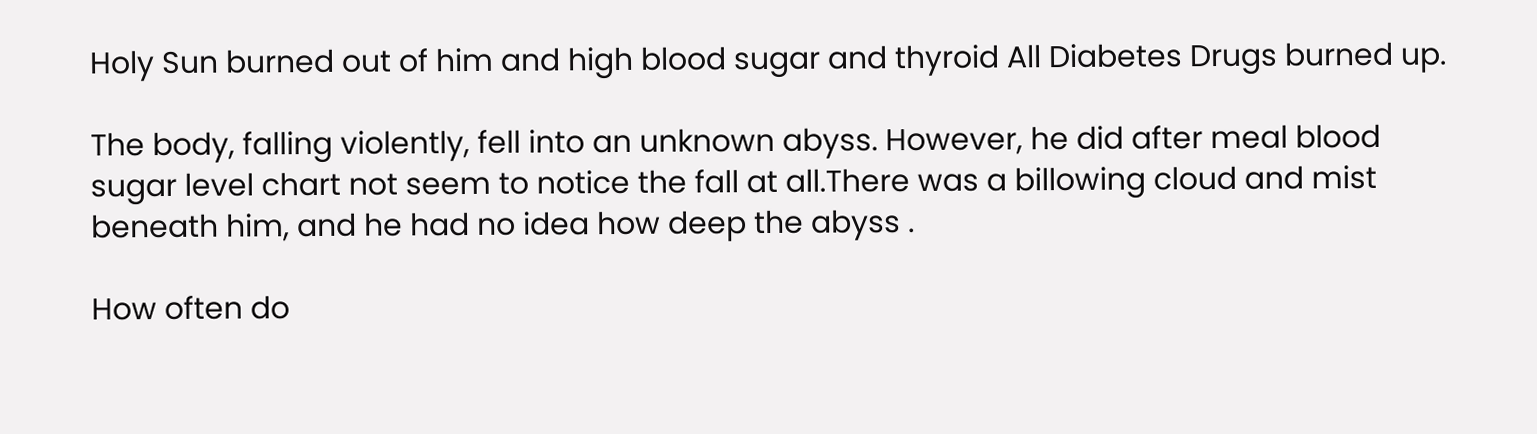Holy Sun burned out of him and high blood sugar and thyroid All Diabetes Drugs burned up.

The body, falling violently, fell into an unknown abyss. However, he did after meal blood sugar level chart not seem to notice the fall at all.There was a billowing cloud and mist beneath him, and he had no idea how deep the abyss .

How often do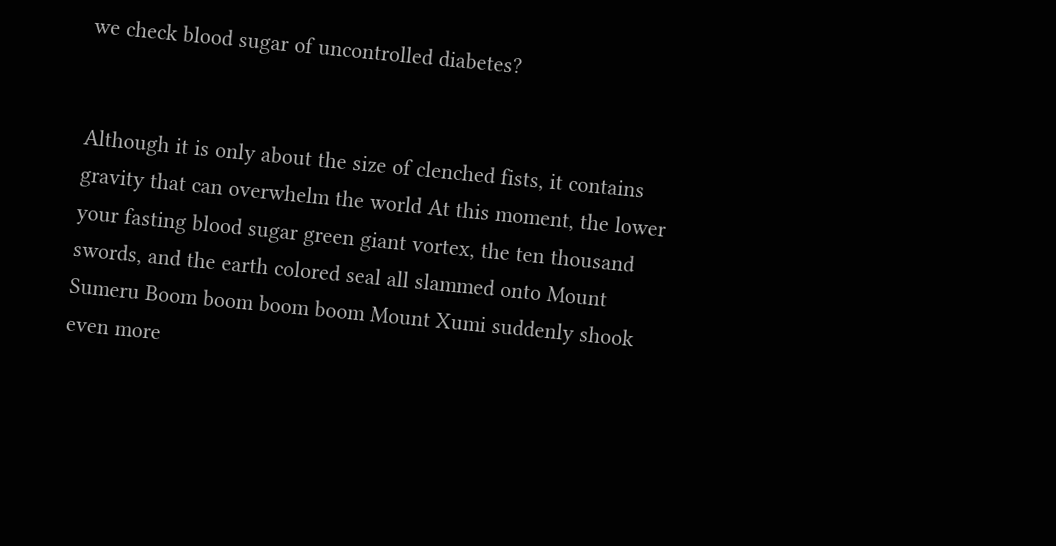we check blood sugar of uncontrolled diabetes?


Although it is only about the size of clenched fists, it contains gravity that can overwhelm the world At this moment, the lower your fasting blood sugar green giant vortex, the ten thousand swords, and the earth colored seal all slammed onto Mount Sumeru Boom boom boom boom Mount Xumi suddenly shook even more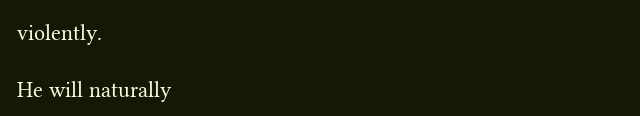violently.

He will naturally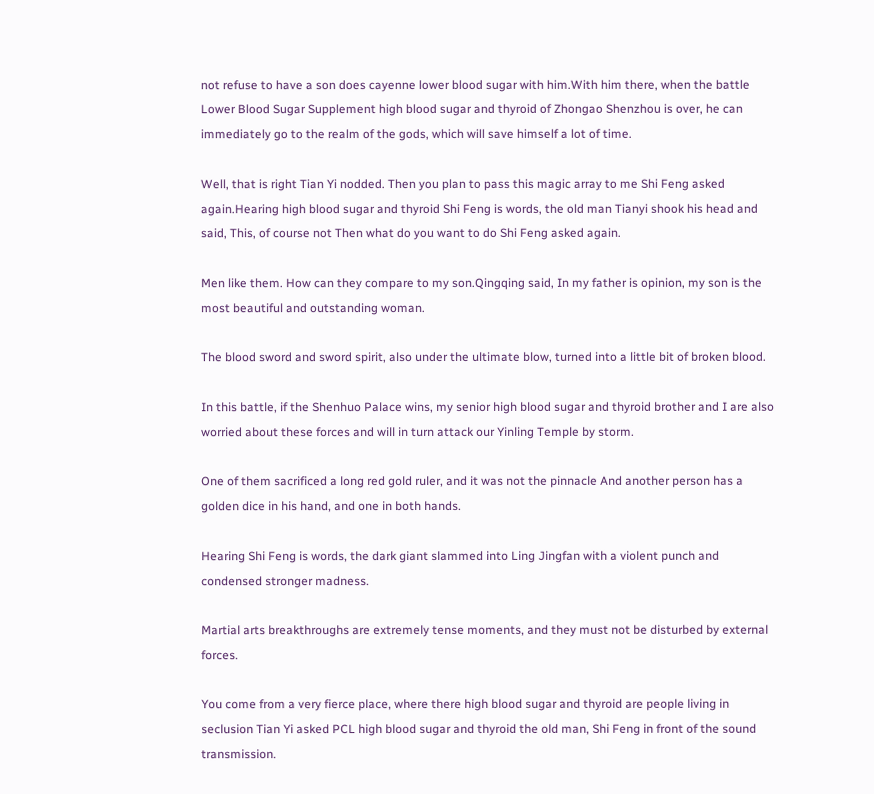not refuse to have a son does cayenne lower blood sugar with him.With him there, when the battle Lower Blood Sugar Supplement high blood sugar and thyroid of Zhongao Shenzhou is over, he can immediately go to the realm of the gods, which will save himself a lot of time.

Well, that is right Tian Yi nodded. Then you plan to pass this magic array to me Shi Feng asked again.Hearing high blood sugar and thyroid Shi Feng is words, the old man Tianyi shook his head and said, This, of course not Then what do you want to do Shi Feng asked again.

Men like them. How can they compare to my son.Qingqing said, In my father is opinion, my son is the most beautiful and outstanding woman.

The blood sword and sword spirit, also under the ultimate blow, turned into a little bit of broken blood.

In this battle, if the Shenhuo Palace wins, my senior high blood sugar and thyroid brother and I are also worried about these forces and will in turn attack our Yinling Temple by storm.

One of them sacrificed a long red gold ruler, and it was not the pinnacle And another person has a golden dice in his hand, and one in both hands.

Hearing Shi Feng is words, the dark giant slammed into Ling Jingfan with a violent punch and condensed stronger madness.

Martial arts breakthroughs are extremely tense moments, and they must not be disturbed by external forces.

You come from a very fierce place, where there high blood sugar and thyroid are people living in seclusion Tian Yi asked PCL high blood sugar and thyroid the old man, Shi Feng in front of the sound transmission.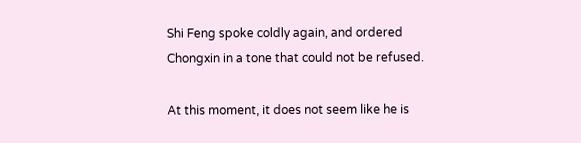Shi Feng spoke coldly again, and ordered Chongxin in a tone that could not be refused.

At this moment, it does not seem like he is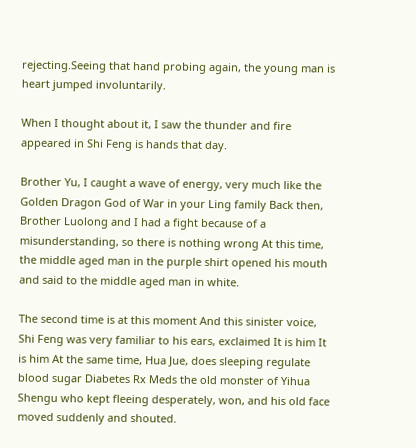rejecting.Seeing that hand probing again, the young man is heart jumped involuntarily.

When I thought about it, I saw the thunder and fire appeared in Shi Feng is hands that day.

Brother Yu, I caught a wave of energy, very much like the Golden Dragon God of War in your Ling family Back then, Brother Luolong and I had a fight because of a misunderstanding, so there is nothing wrong At this time, the middle aged man in the purple shirt opened his mouth and said to the middle aged man in white.

The second time is at this moment And this sinister voice, Shi Feng was very familiar to his ears, exclaimed It is him It is him At the same time, Hua Jue, does sleeping regulate blood sugar Diabetes Rx Meds the old monster of Yihua Shengu who kept fleeing desperately, won, and his old face moved suddenly and shouted.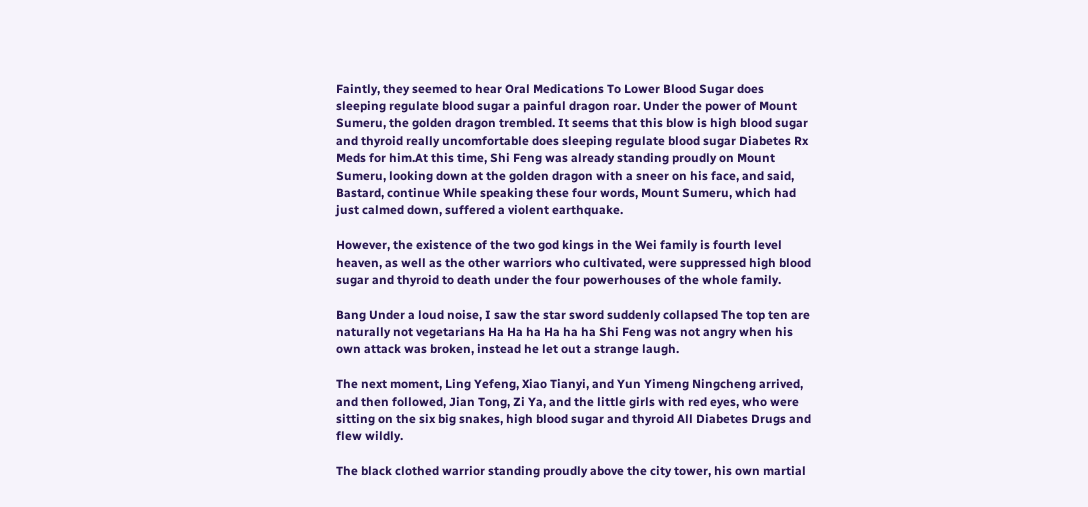Faintly, they seemed to hear Oral Medications To Lower Blood Sugar does sleeping regulate blood sugar a painful dragon roar. Under the power of Mount Sumeru, the golden dragon trembled. It seems that this blow is high blood sugar and thyroid really uncomfortable does sleeping regulate blood sugar Diabetes Rx Meds for him.At this time, Shi Feng was already standing proudly on Mount Sumeru, looking down at the golden dragon with a sneer on his face, and said, Bastard, continue While speaking these four words, Mount Sumeru, which had just calmed down, suffered a violent earthquake.

However, the existence of the two god kings in the Wei family is fourth level heaven, as well as the other warriors who cultivated, were suppressed high blood sugar and thyroid to death under the four powerhouses of the whole family.

Bang Under a loud noise, I saw the star sword suddenly collapsed The top ten are naturally not vegetarians Ha Ha ha Ha ha ha Shi Feng was not angry when his own attack was broken, instead he let out a strange laugh.

The next moment, Ling Yefeng, Xiao Tianyi, and Yun Yimeng Ningcheng arrived, and then followed, Jian Tong, Zi Ya, and the little girls with red eyes, who were sitting on the six big snakes, high blood sugar and thyroid All Diabetes Drugs and flew wildly.

The black clothed warrior standing proudly above the city tower, his own martial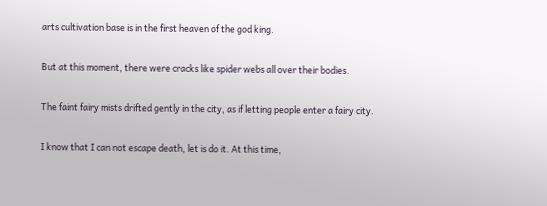arts cultivation base is in the first heaven of the god king.

But at this moment, there were cracks like spider webs all over their bodies.

The faint fairy mists drifted gently in the city, as if letting people enter a fairy city.

I know that I can not escape death, let is do it. At this time,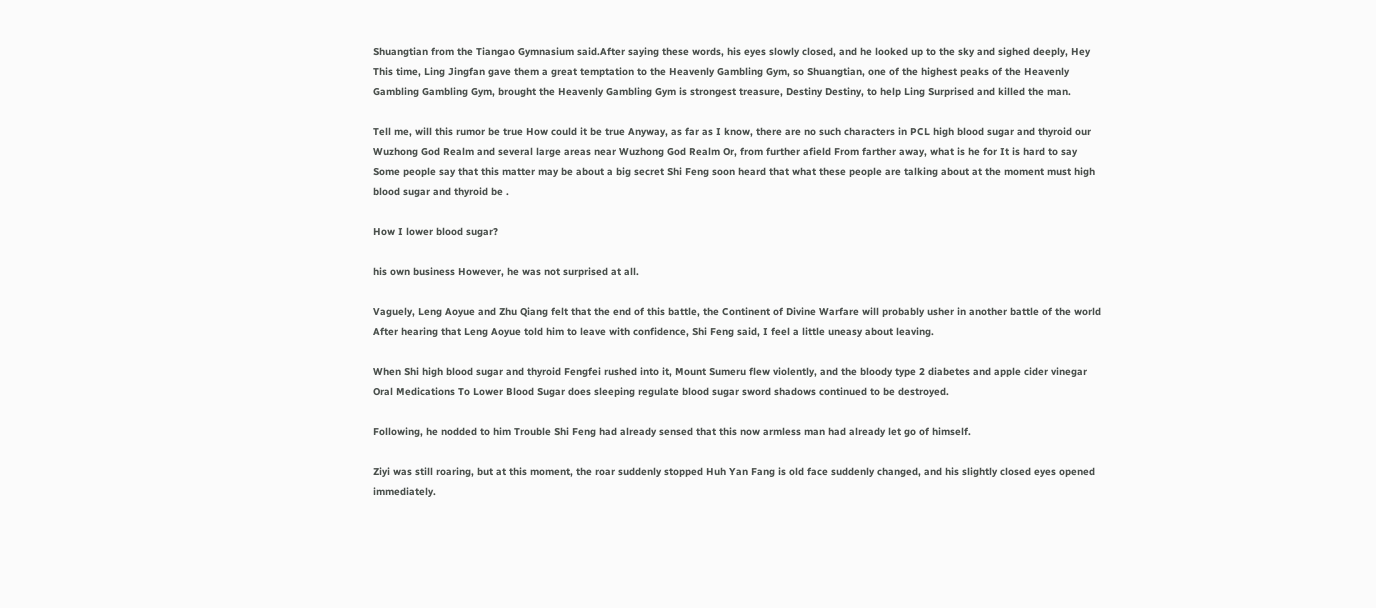Shuangtian from the Tiangao Gymnasium said.After saying these words, his eyes slowly closed, and he looked up to the sky and sighed deeply, Hey This time, Ling Jingfan gave them a great temptation to the Heavenly Gambling Gym, so Shuangtian, one of the highest peaks of the Heavenly Gambling Gambling Gym, brought the Heavenly Gambling Gym is strongest treasure, Destiny Destiny, to help Ling Surprised and killed the man.

Tell me, will this rumor be true How could it be true Anyway, as far as I know, there are no such characters in PCL high blood sugar and thyroid our Wuzhong God Realm and several large areas near Wuzhong God Realm Or, from further afield From farther away, what is he for It is hard to say Some people say that this matter may be about a big secret Shi Feng soon heard that what these people are talking about at the moment must high blood sugar and thyroid be .

How I lower blood sugar?

his own business However, he was not surprised at all.

Vaguely, Leng Aoyue and Zhu Qiang felt that the end of this battle, the Continent of Divine Warfare will probably usher in another battle of the world After hearing that Leng Aoyue told him to leave with confidence, Shi Feng said, I feel a little uneasy about leaving.

When Shi high blood sugar and thyroid Fengfei rushed into it, Mount Sumeru flew violently, and the bloody type 2 diabetes and apple cider vinegar Oral Medications To Lower Blood Sugar does sleeping regulate blood sugar sword shadows continued to be destroyed.

Following, he nodded to him Trouble Shi Feng had already sensed that this now armless man had already let go of himself.

Ziyi was still roaring, but at this moment, the roar suddenly stopped Huh Yan Fang is old face suddenly changed, and his slightly closed eyes opened immediately.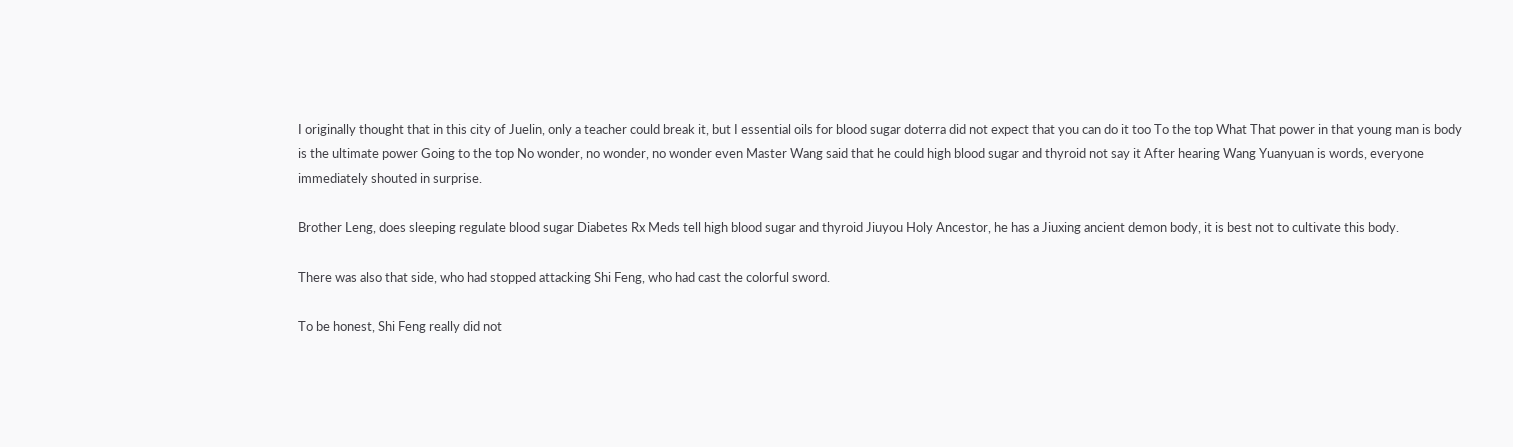I originally thought that in this city of Juelin, only a teacher could break it, but I essential oils for blood sugar doterra did not expect that you can do it too To the top What That power in that young man is body is the ultimate power Going to the top No wonder, no wonder, no wonder even Master Wang said that he could high blood sugar and thyroid not say it After hearing Wang Yuanyuan is words, everyone immediately shouted in surprise.

Brother Leng, does sleeping regulate blood sugar Diabetes Rx Meds tell high blood sugar and thyroid Jiuyou Holy Ancestor, he has a Jiuxing ancient demon body, it is best not to cultivate this body.

There was also that side, who had stopped attacking Shi Feng, who had cast the colorful sword.

To be honest, Shi Feng really did not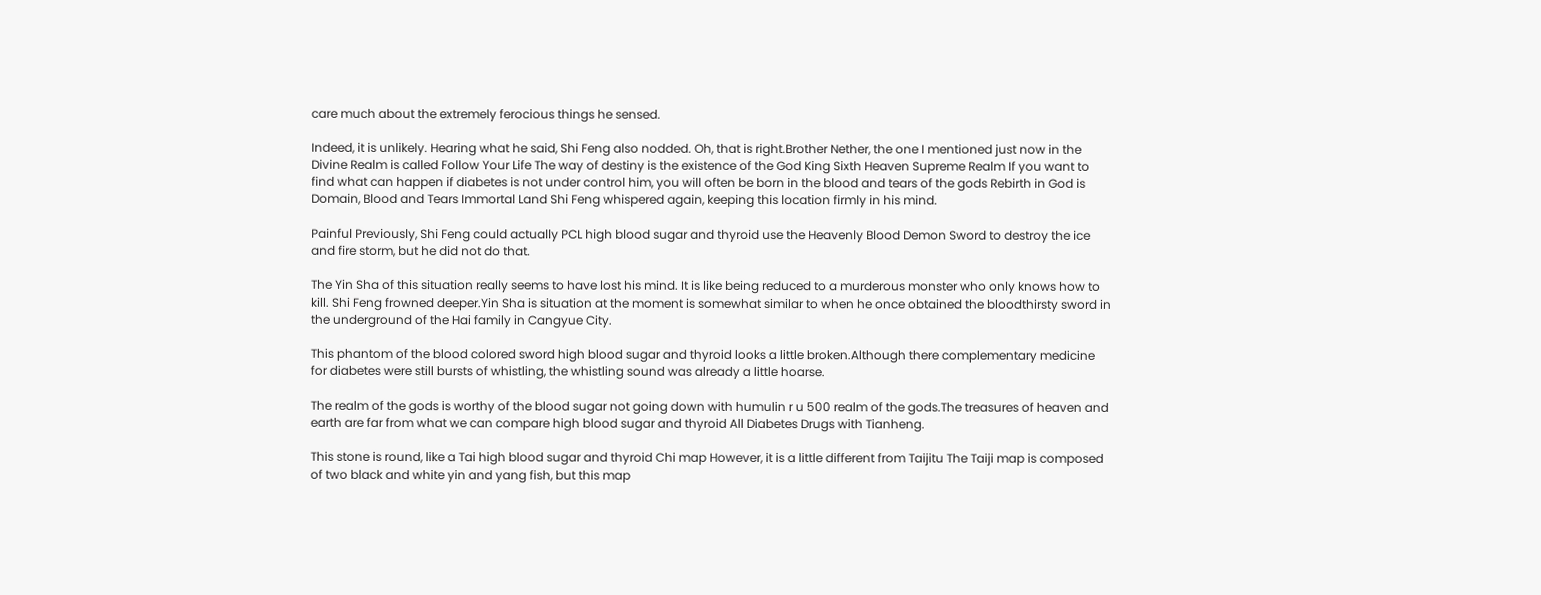care much about the extremely ferocious things he sensed.

Indeed, it is unlikely. Hearing what he said, Shi Feng also nodded. Oh, that is right.Brother Nether, the one I mentioned just now in the Divine Realm is called Follow Your Life The way of destiny is the existence of the God King Sixth Heaven Supreme Realm If you want to find what can happen if diabetes is not under control him, you will often be born in the blood and tears of the gods Rebirth in God is Domain, Blood and Tears Immortal Land Shi Feng whispered again, keeping this location firmly in his mind.

Painful Previously, Shi Feng could actually PCL high blood sugar and thyroid use the Heavenly Blood Demon Sword to destroy the ice and fire storm, but he did not do that.

The Yin Sha of this situation really seems to have lost his mind. It is like being reduced to a murderous monster who only knows how to kill. Shi Feng frowned deeper.Yin Sha is situation at the moment is somewhat similar to when he once obtained the bloodthirsty sword in the underground of the Hai family in Cangyue City.

This phantom of the blood colored sword high blood sugar and thyroid looks a little broken.Although there complementary medicine for diabetes were still bursts of whistling, the whistling sound was already a little hoarse.

The realm of the gods is worthy of the blood sugar not going down with humulin r u 500 realm of the gods.The treasures of heaven and earth are far from what we can compare high blood sugar and thyroid All Diabetes Drugs with Tianheng.

This stone is round, like a Tai high blood sugar and thyroid Chi map However, it is a little different from Taijitu The Taiji map is composed of two black and white yin and yang fish, but this map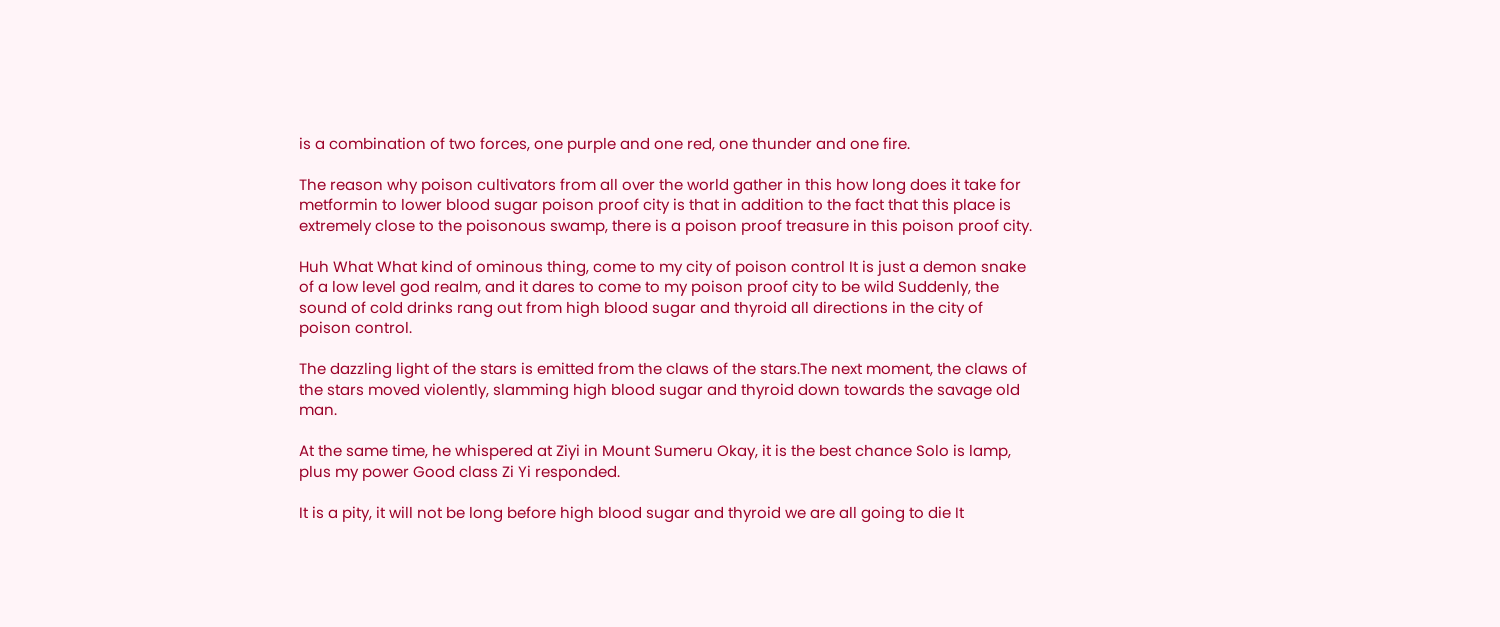is a combination of two forces, one purple and one red, one thunder and one fire.

The reason why poison cultivators from all over the world gather in this how long does it take for metformin to lower blood sugar poison proof city is that in addition to the fact that this place is extremely close to the poisonous swamp, there is a poison proof treasure in this poison proof city.

Huh What What kind of ominous thing, come to my city of poison control It is just a demon snake of a low level god realm, and it dares to come to my poison proof city to be wild Suddenly, the sound of cold drinks rang out from high blood sugar and thyroid all directions in the city of poison control.

The dazzling light of the stars is emitted from the claws of the stars.The next moment, the claws of the stars moved violently, slamming high blood sugar and thyroid down towards the savage old man.

At the same time, he whispered at Ziyi in Mount Sumeru Okay, it is the best chance Solo is lamp, plus my power Good class Zi Yi responded.

It is a pity, it will not be long before high blood sugar and thyroid we are all going to die It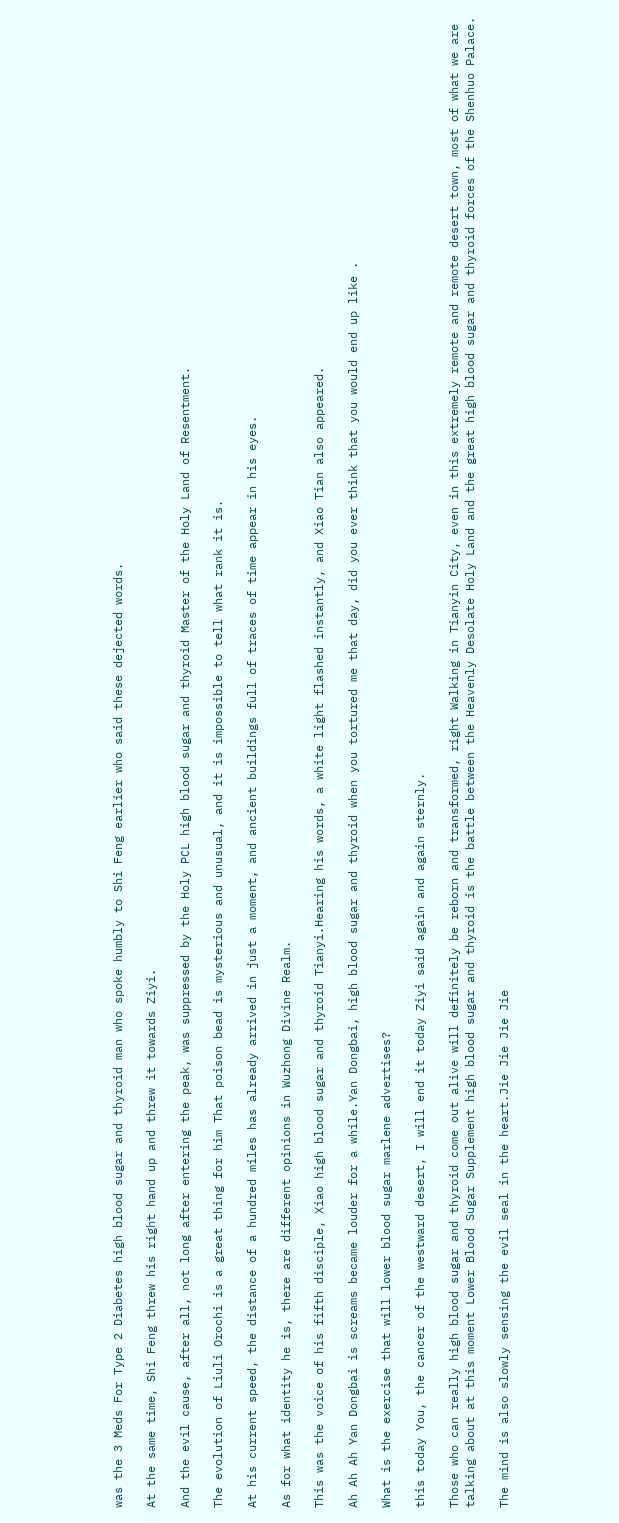was the 3 Meds For Type 2 Diabetes high blood sugar and thyroid man who spoke humbly to Shi Feng earlier who said these dejected words.

At the same time, Shi Feng threw his right hand up and threw it towards Ziyi.

And the evil cause, after all, not long after entering the peak, was suppressed by the Holy PCL high blood sugar and thyroid Master of the Holy Land of Resentment.

The evolution of Liuli Orochi is a great thing for him That poison bead is mysterious and unusual, and it is impossible to tell what rank it is.

At his current speed, the distance of a hundred miles has already arrived in just a moment, and ancient buildings full of traces of time appear in his eyes.

As for what identity he is, there are different opinions in Wuzhong Divine Realm.

This was the voice of his fifth disciple, Xiao high blood sugar and thyroid Tianyi.Hearing his words, a white light flashed instantly, and Xiao Tian also appeared.

Ah Ah Ah Yan Dongbai is screams became louder for a while.Yan Dongbai, high blood sugar and thyroid when you tortured me that day, did you ever think that you would end up like .

What is the exercise that will lower blood sugar marlene advertises?

this today You, the cancer of the westward desert, I will end it today Ziyi said again and again sternly.

Those who can really high blood sugar and thyroid come out alive will definitely be reborn and transformed, right Walking in Tianyin City, even in this extremely remote and remote desert town, most of what we are talking about at this moment Lower Blood Sugar Supplement high blood sugar and thyroid is the battle between the Heavenly Desolate Holy Land and the great high blood sugar and thyroid forces of the Shenhuo Palace.

The mind is also slowly sensing the evil seal in the heart.Jie Jie Jie Jie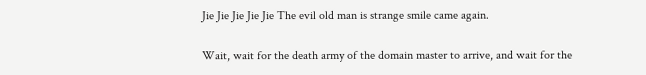Jie Jie Jie Jie Jie The evil old man is strange smile came again.

Wait, wait for the death army of the domain master to arrive, and wait for the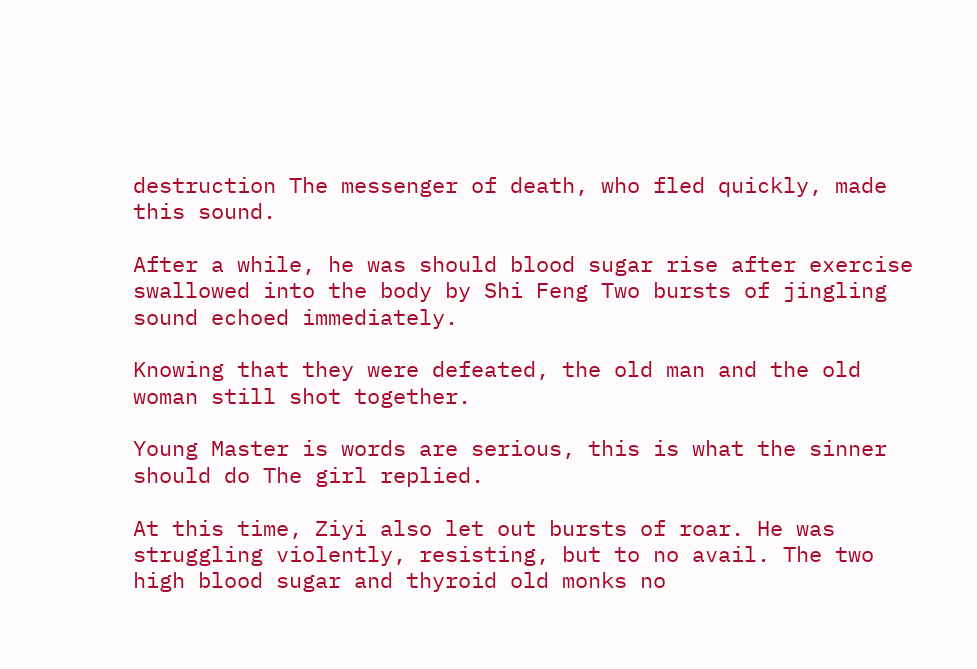destruction The messenger of death, who fled quickly, made this sound.

After a while, he was should blood sugar rise after exercise swallowed into the body by Shi Feng Two bursts of jingling sound echoed immediately.

Knowing that they were defeated, the old man and the old woman still shot together.

Young Master is words are serious, this is what the sinner should do The girl replied.

At this time, Ziyi also let out bursts of roar. He was struggling violently, resisting, but to no avail. The two high blood sugar and thyroid old monks no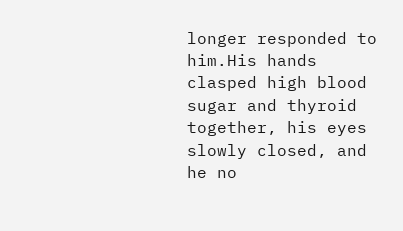longer responded to him.His hands clasped high blood sugar and thyroid together, his eyes slowly closed, and he no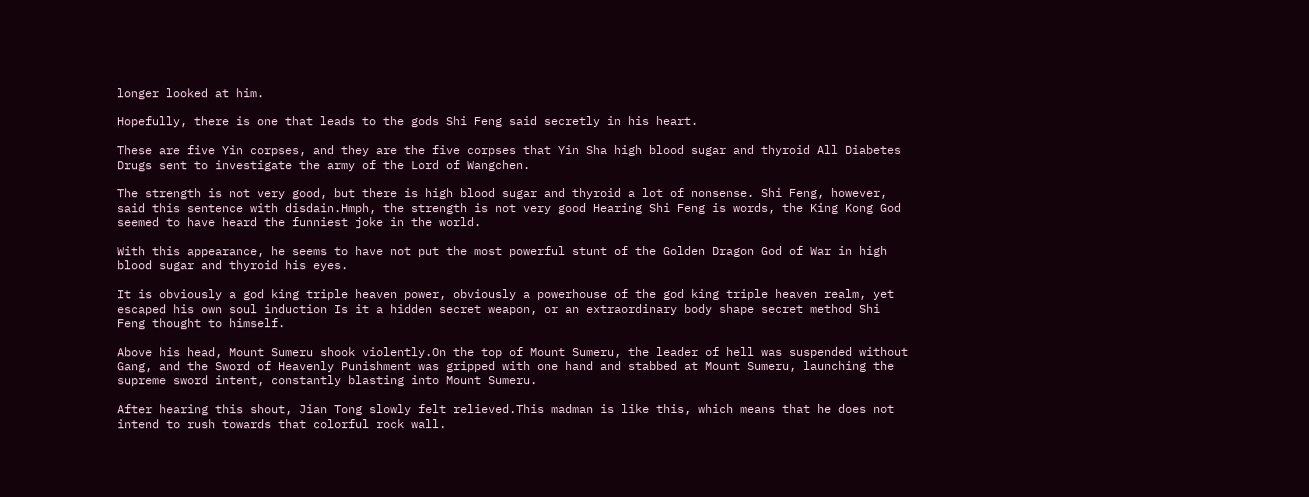longer looked at him.

Hopefully, there is one that leads to the gods Shi Feng said secretly in his heart.

These are five Yin corpses, and they are the five corpses that Yin Sha high blood sugar and thyroid All Diabetes Drugs sent to investigate the army of the Lord of Wangchen.

The strength is not very good, but there is high blood sugar and thyroid a lot of nonsense. Shi Feng, however, said this sentence with disdain.Hmph, the strength is not very good Hearing Shi Feng is words, the King Kong God seemed to have heard the funniest joke in the world.

With this appearance, he seems to have not put the most powerful stunt of the Golden Dragon God of War in high blood sugar and thyroid his eyes.

It is obviously a god king triple heaven power, obviously a powerhouse of the god king triple heaven realm, yet escaped his own soul induction Is it a hidden secret weapon, or an extraordinary body shape secret method Shi Feng thought to himself.

Above his head, Mount Sumeru shook violently.On the top of Mount Sumeru, the leader of hell was suspended without Gang, and the Sword of Heavenly Punishment was gripped with one hand and stabbed at Mount Sumeru, launching the supreme sword intent, constantly blasting into Mount Sumeru.

After hearing this shout, Jian Tong slowly felt relieved.This madman is like this, which means that he does not intend to rush towards that colorful rock wall.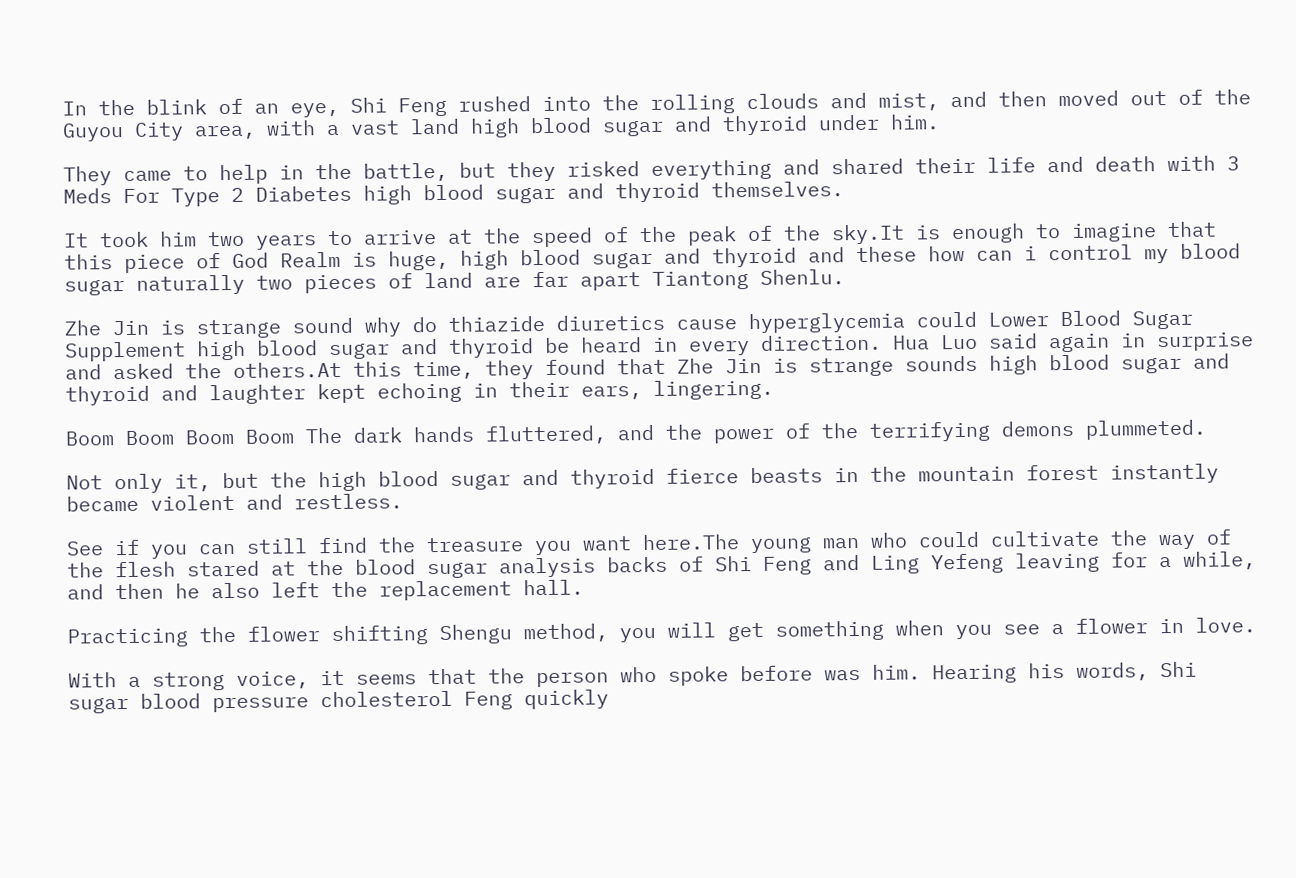In the blink of an eye, Shi Feng rushed into the rolling clouds and mist, and then moved out of the Guyou City area, with a vast land high blood sugar and thyroid under him.

They came to help in the battle, but they risked everything and shared their life and death with 3 Meds For Type 2 Diabetes high blood sugar and thyroid themselves.

It took him two years to arrive at the speed of the peak of the sky.It is enough to imagine that this piece of God Realm is huge, high blood sugar and thyroid and these how can i control my blood sugar naturally two pieces of land are far apart Tiantong Shenlu.

Zhe Jin is strange sound why do thiazide diuretics cause hyperglycemia could Lower Blood Sugar Supplement high blood sugar and thyroid be heard in every direction. Hua Luo said again in surprise and asked the others.At this time, they found that Zhe Jin is strange sounds high blood sugar and thyroid and laughter kept echoing in their ears, lingering.

Boom Boom Boom Boom The dark hands fluttered, and the power of the terrifying demons plummeted.

Not only it, but the high blood sugar and thyroid fierce beasts in the mountain forest instantly became violent and restless.

See if you can still find the treasure you want here.The young man who could cultivate the way of the flesh stared at the blood sugar analysis backs of Shi Feng and Ling Yefeng leaving for a while, and then he also left the replacement hall.

Practicing the flower shifting Shengu method, you will get something when you see a flower in love.

With a strong voice, it seems that the person who spoke before was him. Hearing his words, Shi sugar blood pressure cholesterol Feng quickly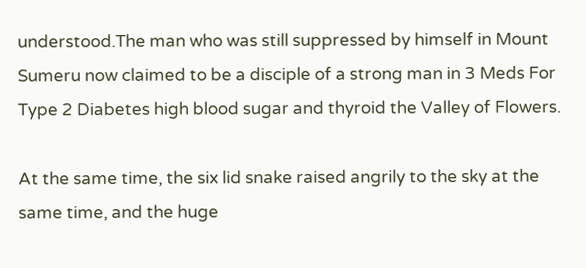understood.The man who was still suppressed by himself in Mount Sumeru now claimed to be a disciple of a strong man in 3 Meds For Type 2 Diabetes high blood sugar and thyroid the Valley of Flowers.

At the same time, the six lid snake raised angrily to the sky at the same time, and the huge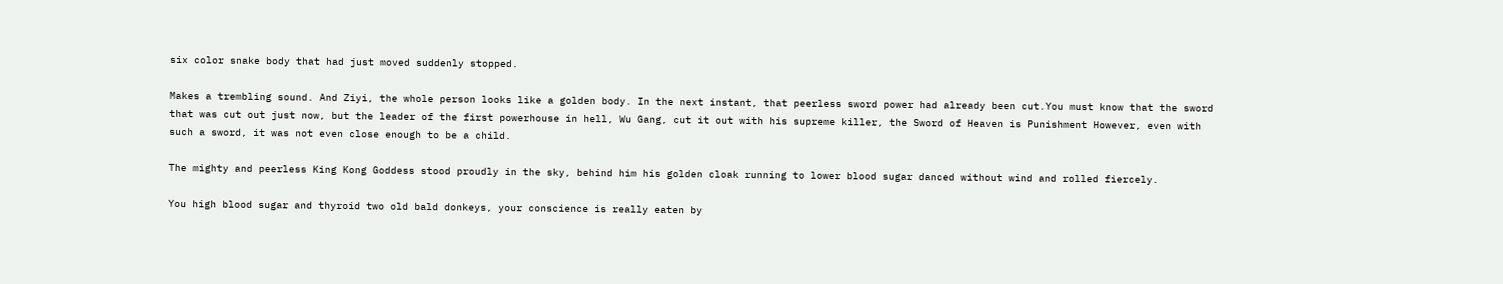six color snake body that had just moved suddenly stopped.

Makes a trembling sound. And Ziyi, the whole person looks like a golden body. In the next instant, that peerless sword power had already been cut.You must know that the sword that was cut out just now, but the leader of the first powerhouse in hell, Wu Gang, cut it out with his supreme killer, the Sword of Heaven is Punishment However, even with such a sword, it was not even close enough to be a child.

The mighty and peerless King Kong Goddess stood proudly in the sky, behind him his golden cloak running to lower blood sugar danced without wind and rolled fiercely.

You high blood sugar and thyroid two old bald donkeys, your conscience is really eaten by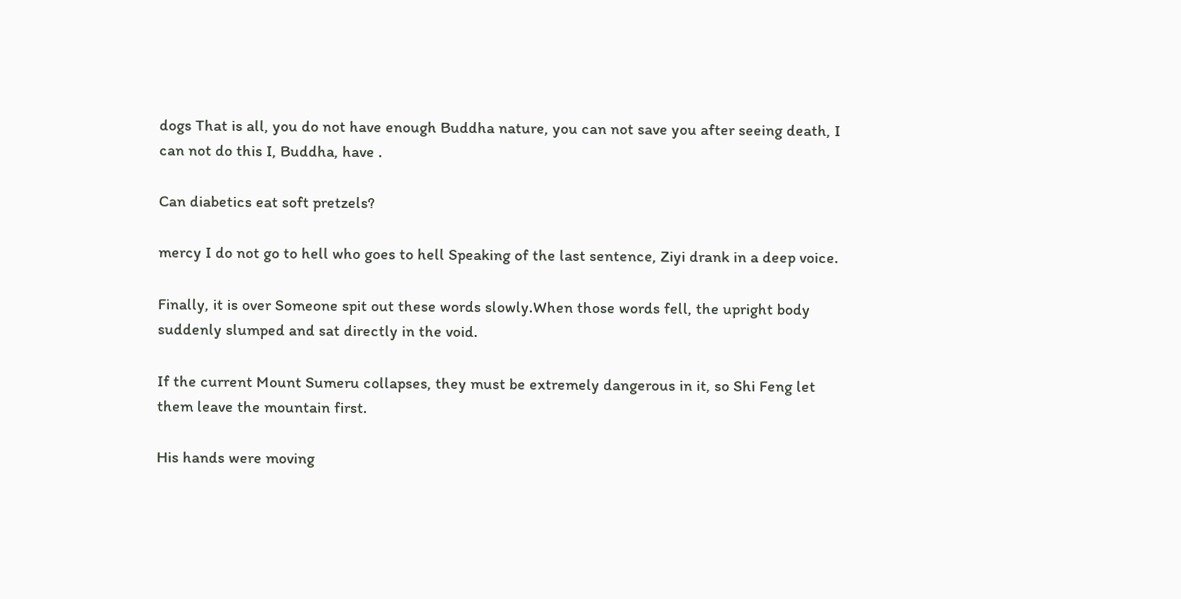dogs That is all, you do not have enough Buddha nature, you can not save you after seeing death, I can not do this I, Buddha, have .

Can diabetics eat soft pretzels?

mercy I do not go to hell who goes to hell Speaking of the last sentence, Ziyi drank in a deep voice.

Finally, it is over Someone spit out these words slowly.When those words fell, the upright body suddenly slumped and sat directly in the void.

If the current Mount Sumeru collapses, they must be extremely dangerous in it, so Shi Feng let them leave the mountain first.

His hands were moving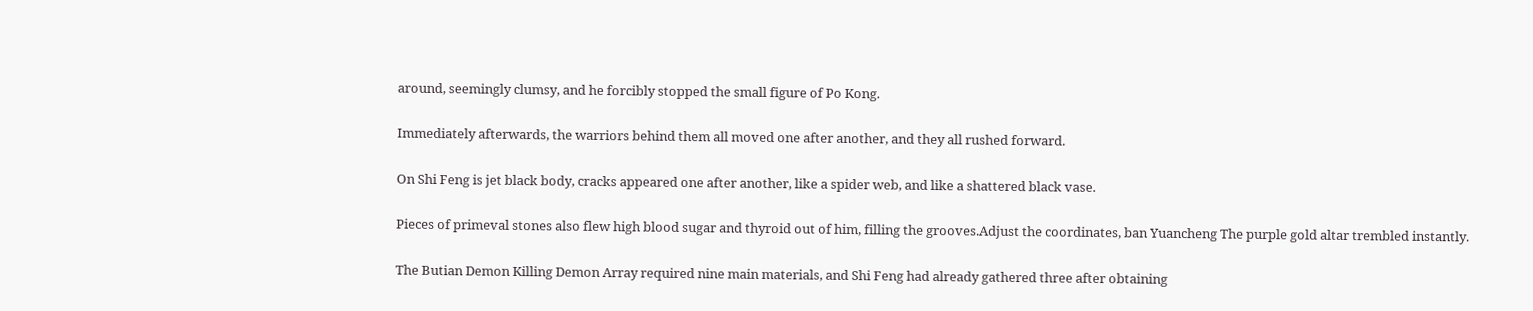around, seemingly clumsy, and he forcibly stopped the small figure of Po Kong.

Immediately afterwards, the warriors behind them all moved one after another, and they all rushed forward.

On Shi Feng is jet black body, cracks appeared one after another, like a spider web, and like a shattered black vase.

Pieces of primeval stones also flew high blood sugar and thyroid out of him, filling the grooves.Adjust the coordinates, ban Yuancheng The purple gold altar trembled instantly.

The Butian Demon Killing Demon Array required nine main materials, and Shi Feng had already gathered three after obtaining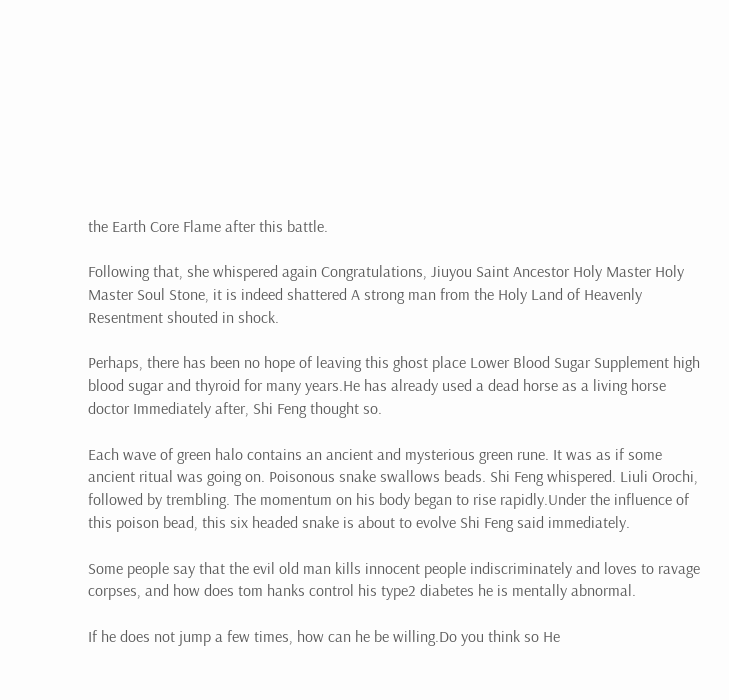the Earth Core Flame after this battle.

Following that, she whispered again Congratulations, Jiuyou Saint Ancestor Holy Master Holy Master Soul Stone, it is indeed shattered A strong man from the Holy Land of Heavenly Resentment shouted in shock.

Perhaps, there has been no hope of leaving this ghost place Lower Blood Sugar Supplement high blood sugar and thyroid for many years.He has already used a dead horse as a living horse doctor Immediately after, Shi Feng thought so.

Each wave of green halo contains an ancient and mysterious green rune. It was as if some ancient ritual was going on. Poisonous snake swallows beads. Shi Feng whispered. Liuli Orochi, followed by trembling. The momentum on his body began to rise rapidly.Under the influence of this poison bead, this six headed snake is about to evolve Shi Feng said immediately.

Some people say that the evil old man kills innocent people indiscriminately and loves to ravage corpses, and how does tom hanks control his type2 diabetes he is mentally abnormal.

If he does not jump a few times, how can he be willing.Do you think so He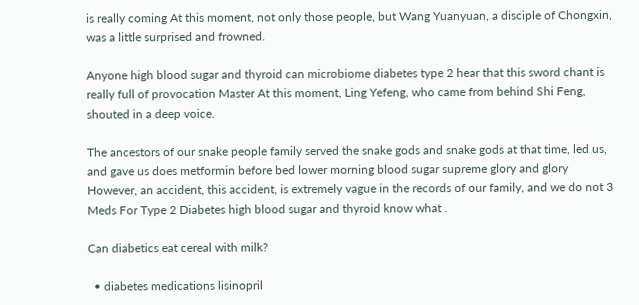is really coming At this moment, not only those people, but Wang Yuanyuan, a disciple of Chongxin, was a little surprised and frowned.

Anyone high blood sugar and thyroid can microbiome diabetes type 2 hear that this sword chant is really full of provocation Master At this moment, Ling Yefeng, who came from behind Shi Feng, shouted in a deep voice.

The ancestors of our snake people family served the snake gods and snake gods at that time, led us, and gave us does metformin before bed lower morning blood sugar supreme glory and glory However, an accident, this accident, is extremely vague in the records of our family, and we do not 3 Meds For Type 2 Diabetes high blood sugar and thyroid know what .

Can diabetics eat cereal with milk?

  • diabetes medications lisinopril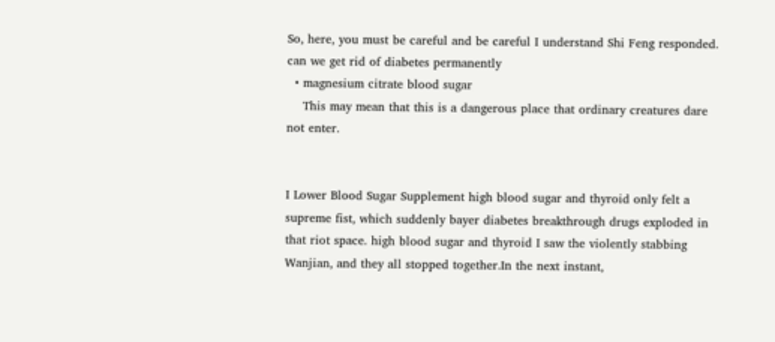So, here, you must be careful and be careful I understand Shi Feng responded. can we get rid of diabetes permanently
  • magnesium citrate blood sugar
    This may mean that this is a dangerous place that ordinary creatures dare not enter.


I Lower Blood Sugar Supplement high blood sugar and thyroid only felt a supreme fist, which suddenly bayer diabetes breakthrough drugs exploded in that riot space. high blood sugar and thyroid I saw the violently stabbing Wanjian, and they all stopped together.In the next instant,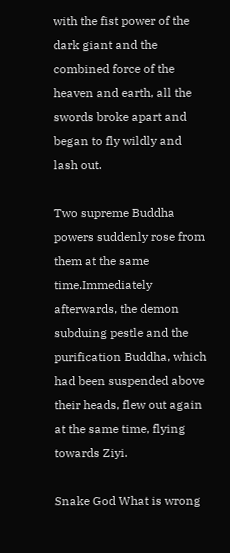with the fist power of the dark giant and the combined force of the heaven and earth, all the swords broke apart and began to fly wildly and lash out.

Two supreme Buddha powers suddenly rose from them at the same time.Immediately afterwards, the demon subduing pestle and the purification Buddha, which had been suspended above their heads, flew out again at the same time, flying towards Ziyi.

Snake God What is wrong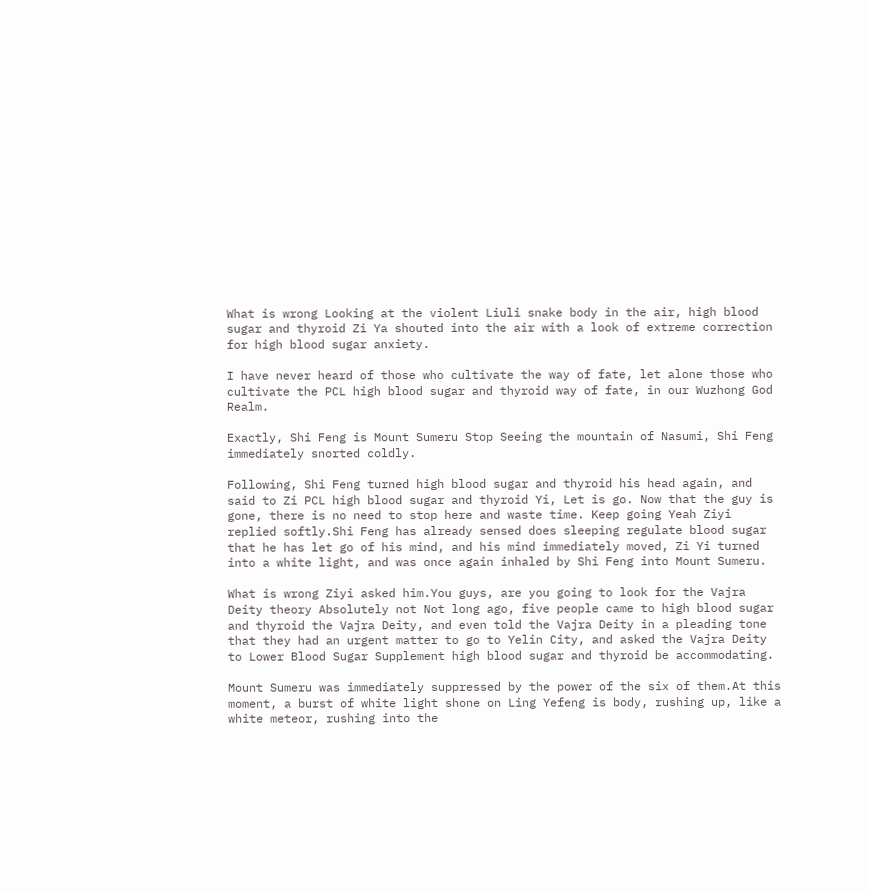What is wrong Looking at the violent Liuli snake body in the air, high blood sugar and thyroid Zi Ya shouted into the air with a look of extreme correction for high blood sugar anxiety.

I have never heard of those who cultivate the way of fate, let alone those who cultivate the PCL high blood sugar and thyroid way of fate, in our Wuzhong God Realm.

Exactly, Shi Feng is Mount Sumeru Stop Seeing the mountain of Nasumi, Shi Feng immediately snorted coldly.

Following, Shi Feng turned high blood sugar and thyroid his head again, and said to Zi PCL high blood sugar and thyroid Yi, Let is go. Now that the guy is gone, there is no need to stop here and waste time. Keep going Yeah Ziyi replied softly.Shi Feng has already sensed does sleeping regulate blood sugar that he has let go of his mind, and his mind immediately moved, Zi Yi turned into a white light, and was once again inhaled by Shi Feng into Mount Sumeru.

What is wrong Ziyi asked him.You guys, are you going to look for the Vajra Deity theory Absolutely not Not long ago, five people came to high blood sugar and thyroid the Vajra Deity, and even told the Vajra Deity in a pleading tone that they had an urgent matter to go to Yelin City, and asked the Vajra Deity to Lower Blood Sugar Supplement high blood sugar and thyroid be accommodating.

Mount Sumeru was immediately suppressed by the power of the six of them.At this moment, a burst of white light shone on Ling Yefeng is body, rushing up, like a white meteor, rushing into the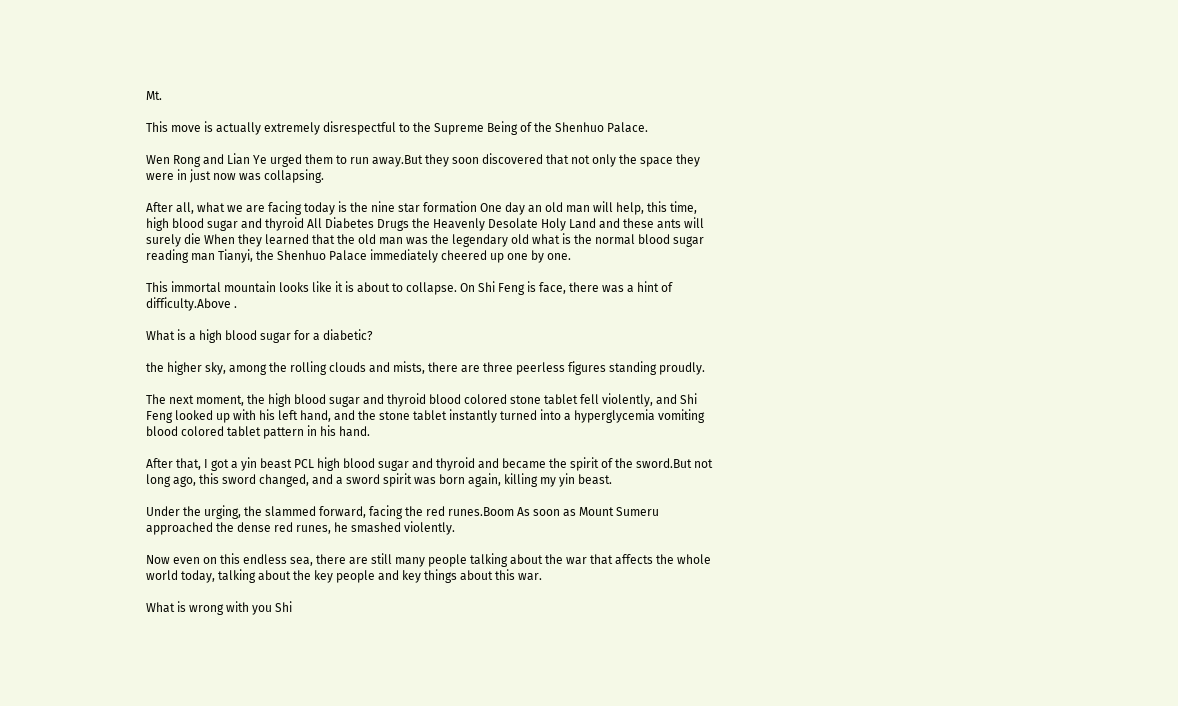Mt.

This move is actually extremely disrespectful to the Supreme Being of the Shenhuo Palace.

Wen Rong and Lian Ye urged them to run away.But they soon discovered that not only the space they were in just now was collapsing.

After all, what we are facing today is the nine star formation One day an old man will help, this time, high blood sugar and thyroid All Diabetes Drugs the Heavenly Desolate Holy Land and these ants will surely die When they learned that the old man was the legendary old what is the normal blood sugar reading man Tianyi, the Shenhuo Palace immediately cheered up one by one.

This immortal mountain looks like it is about to collapse. On Shi Feng is face, there was a hint of difficulty.Above .

What is a high blood sugar for a diabetic?

the higher sky, among the rolling clouds and mists, there are three peerless figures standing proudly.

The next moment, the high blood sugar and thyroid blood colored stone tablet fell violently, and Shi Feng looked up with his left hand, and the stone tablet instantly turned into a hyperglycemia vomiting blood colored tablet pattern in his hand.

After that, I got a yin beast PCL high blood sugar and thyroid and became the spirit of the sword.But not long ago, this sword changed, and a sword spirit was born again, killing my yin beast.

Under the urging, the slammed forward, facing the red runes.Boom As soon as Mount Sumeru approached the dense red runes, he smashed violently.

Now even on this endless sea, there are still many people talking about the war that affects the whole world today, talking about the key people and key things about this war.

What is wrong with you Shi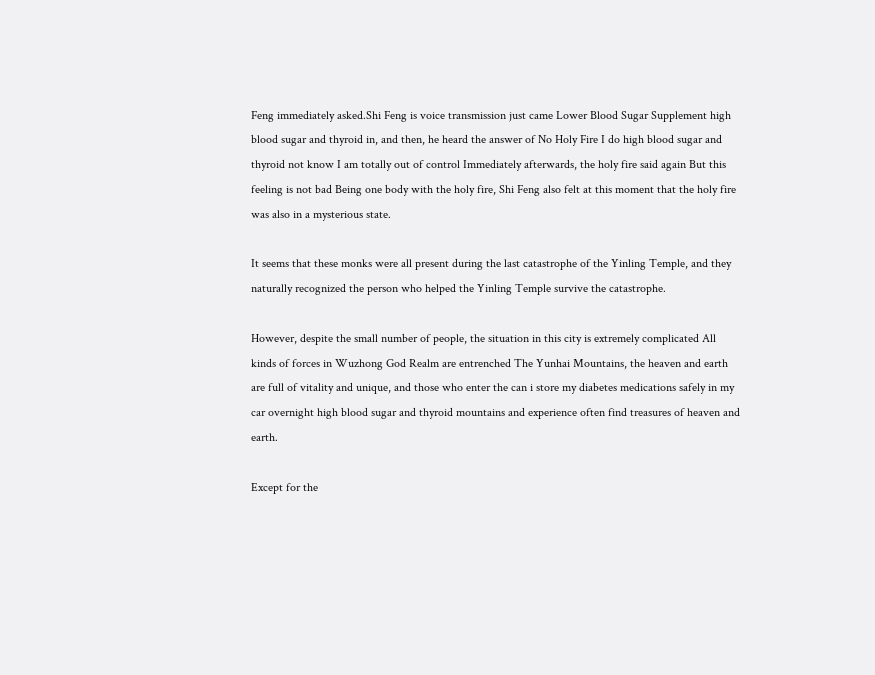Feng immediately asked.Shi Feng is voice transmission just came Lower Blood Sugar Supplement high blood sugar and thyroid in, and then, he heard the answer of No Holy Fire I do high blood sugar and thyroid not know I am totally out of control Immediately afterwards, the holy fire said again But this feeling is not bad Being one body with the holy fire, Shi Feng also felt at this moment that the holy fire was also in a mysterious state.

It seems that these monks were all present during the last catastrophe of the Yinling Temple, and they naturally recognized the person who helped the Yinling Temple survive the catastrophe.

However, despite the small number of people, the situation in this city is extremely complicated All kinds of forces in Wuzhong God Realm are entrenched The Yunhai Mountains, the heaven and earth are full of vitality and unique, and those who enter the can i store my diabetes medications safely in my car overnight high blood sugar and thyroid mountains and experience often find treasures of heaven and earth.

Except for the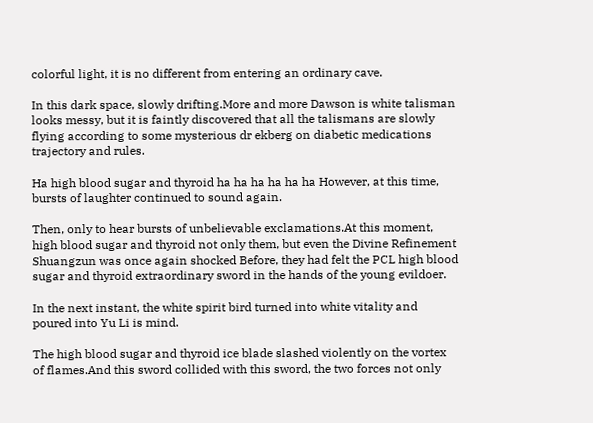colorful light, it is no different from entering an ordinary cave.

In this dark space, slowly drifting.More and more Dawson is white talisman looks messy, but it is faintly discovered that all the talismans are slowly flying according to some mysterious dr ekberg on diabetic medications trajectory and rules.

Ha high blood sugar and thyroid ha ha ha ha ha ha However, at this time, bursts of laughter continued to sound again.

Then, only to hear bursts of unbelievable exclamations.At this moment, high blood sugar and thyroid not only them, but even the Divine Refinement Shuangzun was once again shocked Before, they had felt the PCL high blood sugar and thyroid extraordinary sword in the hands of the young evildoer.

In the next instant, the white spirit bird turned into white vitality and poured into Yu Li is mind.

The high blood sugar and thyroid ice blade slashed violently on the vortex of flames.And this sword collided with this sword, the two forces not only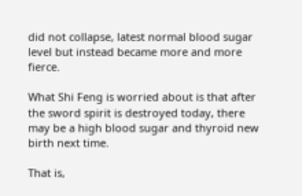did not collapse, latest normal blood sugar level but instead became more and more fierce.

What Shi Feng is worried about is that after the sword spirit is destroyed today, there may be a high blood sugar and thyroid new birth next time.

That is,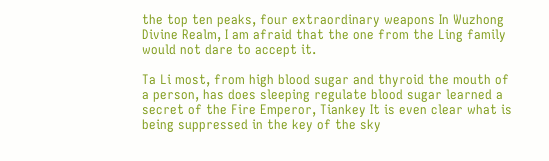the top ten peaks, four extraordinary weapons In Wuzhong Divine Realm, I am afraid that the one from the Ling family would not dare to accept it.

Ta Li most, from high blood sugar and thyroid the mouth of a person, has does sleeping regulate blood sugar learned a secret of the Fire Emperor, Tiankey It is even clear what is being suppressed in the key of the sky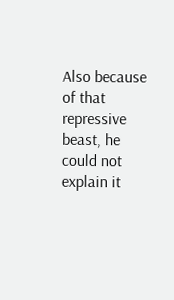Also because of that repressive beast, he could not explain it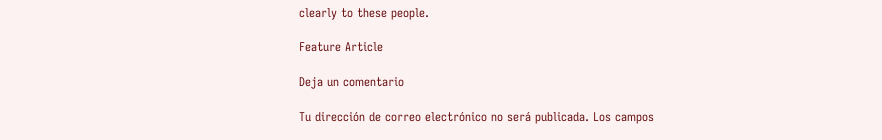clearly to these people.

Feature Article

Deja un comentario

Tu dirección de correo electrónico no será publicada. Los campos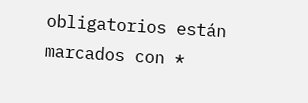obligatorios están marcados con *